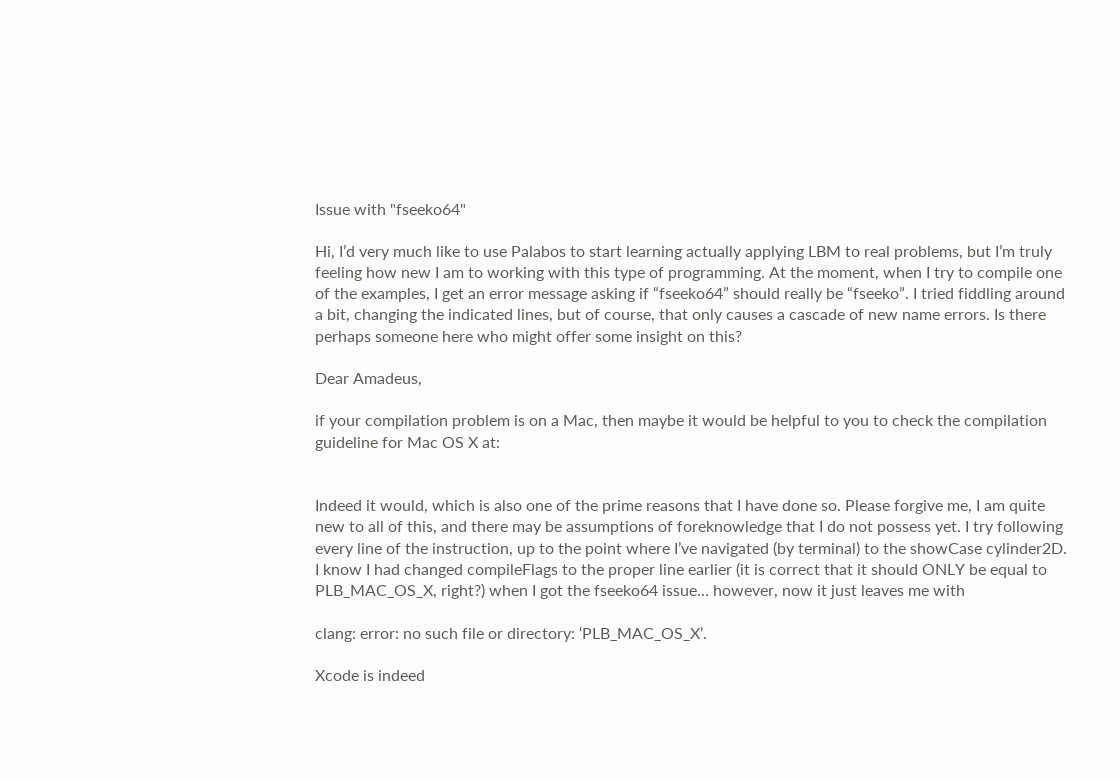Issue with "fseeko64"

Hi, I’d very much like to use Palabos to start learning actually applying LBM to real problems, but I’m truly feeling how new I am to working with this type of programming. At the moment, when I try to compile one of the examples, I get an error message asking if “fseeko64” should really be “fseeko”. I tried fiddling around a bit, changing the indicated lines, but of course, that only causes a cascade of new name errors. Is there perhaps someone here who might offer some insight on this?

Dear Amadeus,

if your compilation problem is on a Mac, then maybe it would be helpful to you to check the compilation guideline for Mac OS X at:


Indeed it would, which is also one of the prime reasons that I have done so. Please forgive me, I am quite new to all of this, and there may be assumptions of foreknowledge that I do not possess yet. I try following every line of the instruction, up to the point where I’ve navigated (by terminal) to the showCase cylinder2D. I know I had changed compileFlags to the proper line earlier (it is correct that it should ONLY be equal to PLB_MAC_OS_X, right?) when I got the fseeko64 issue… however, now it just leaves me with

clang: error: no such file or directory: ‘PLB_MAC_OS_X’.

Xcode is indeed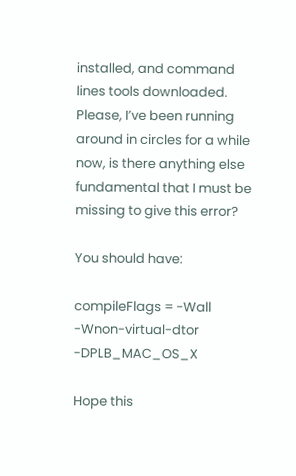installed, and command lines tools downloaded. Please, I’ve been running around in circles for a while now, is there anything else fundamental that I must be missing to give this error?

You should have:

compileFlags = -Wall -Wnon-virtual-dtor -DPLB_MAC_OS_X

Hope this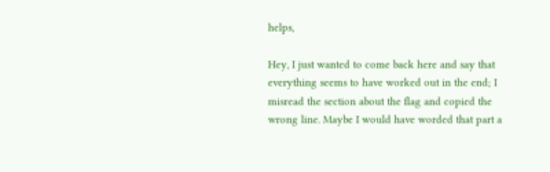helps,

Hey, I just wanted to come back here and say that everything seems to have worked out in the end; I misread the section about the flag and copied the wrong line. Maybe I would have worded that part a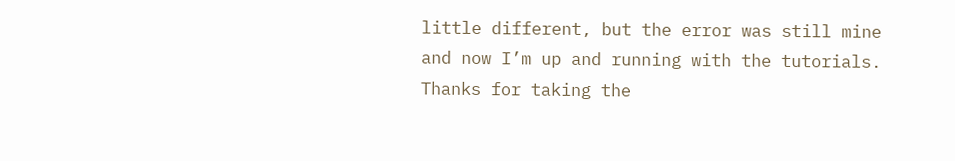little different, but the error was still mine and now I’m up and running with the tutorials. Thanks for taking the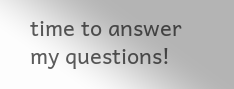time to answer my questions!